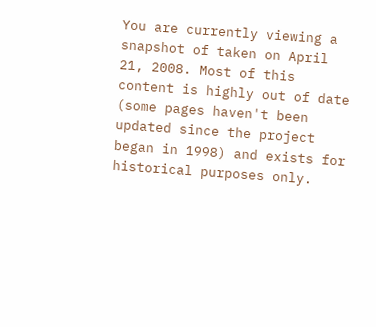You are currently viewing a snapshot of taken on April 21, 2008. Most of this content is highly out of date (some pages haven't been updated since the project began in 1998) and exists for historical purposes only.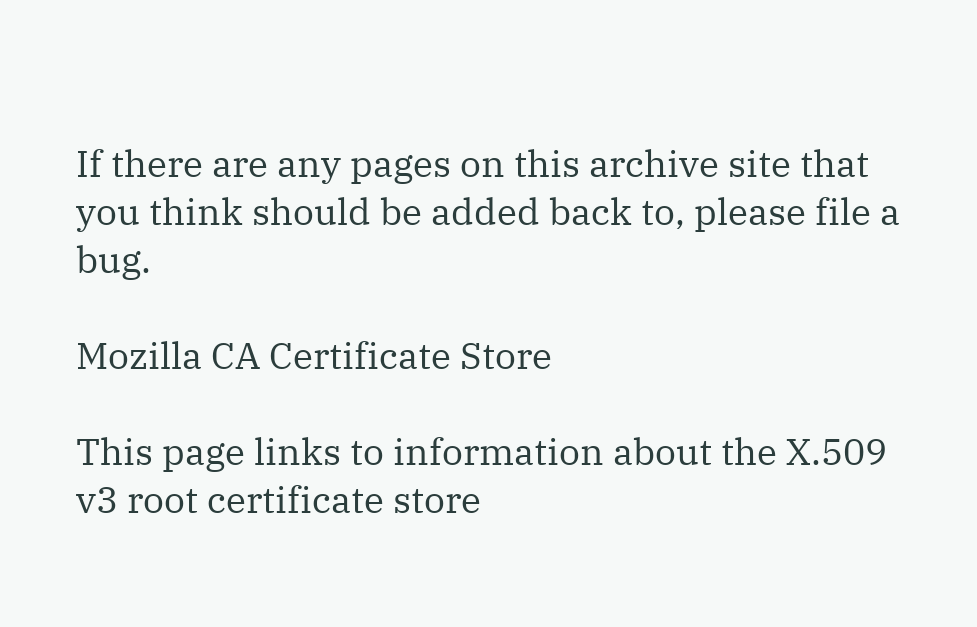If there are any pages on this archive site that you think should be added back to, please file a bug.

Mozilla CA Certificate Store

This page links to information about the X.509 v3 root certificate store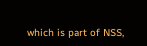which is part of NSS,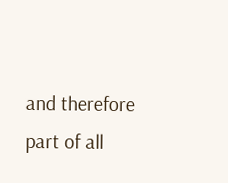and therefore part of all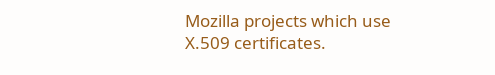Mozilla projects which use X.509 certificates.